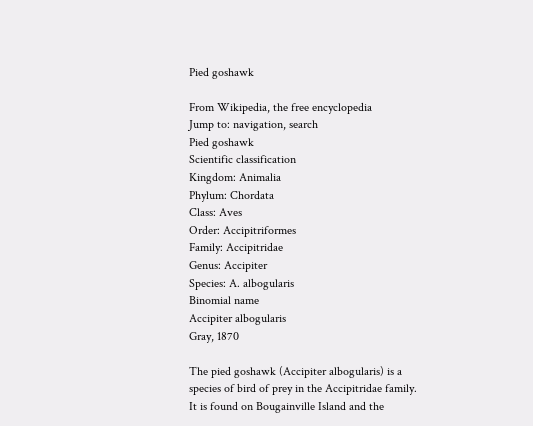Pied goshawk

From Wikipedia, the free encyclopedia
Jump to: navigation, search
Pied goshawk
Scientific classification
Kingdom: Animalia
Phylum: Chordata
Class: Aves
Order: Accipitriformes
Family: Accipitridae
Genus: Accipiter
Species: A. albogularis
Binomial name
Accipiter albogularis
Gray, 1870

The pied goshawk (Accipiter albogularis) is a species of bird of prey in the Accipitridae family. It is found on Bougainville Island and the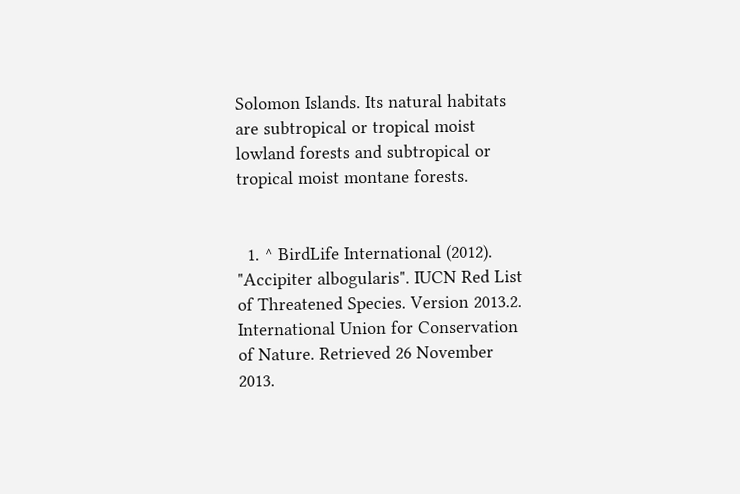Solomon Islands. Its natural habitats are subtropical or tropical moist lowland forests and subtropical or tropical moist montane forests.


  1. ^ BirdLife International (2012). "Accipiter albogularis". IUCN Red List of Threatened Species. Version 2013.2. International Union for Conservation of Nature. Retrieved 26 November 2013.